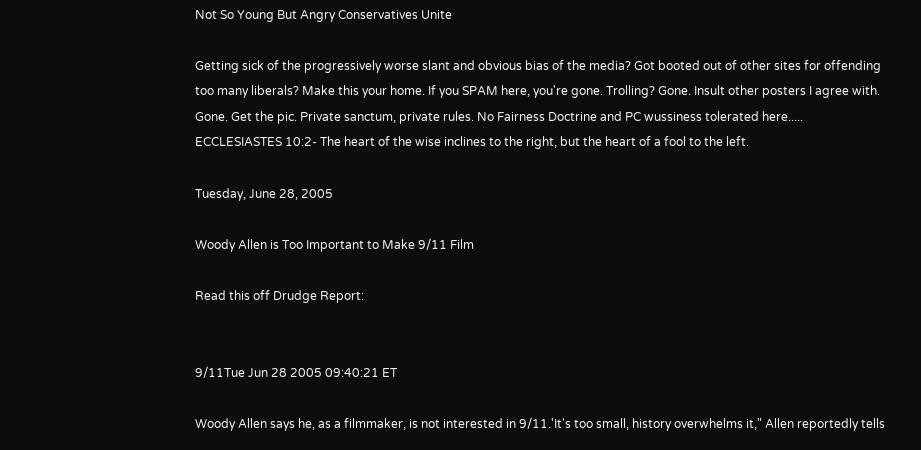Not So Young But Angry Conservatives Unite

Getting sick of the progressively worse slant and obvious bias of the media? Got booted out of other sites for offending too many liberals? Make this your home. If you SPAM here, you're gone. Trolling? Gone. Insult other posters I agree with. Gone. Get the pic. Private sanctum, private rules. No Fairness Doctrine and PC wussiness tolerated here..... ECCLESIASTES 10:2- The heart of the wise inclines to the right, but the heart of a fool to the left.

Tuesday, June 28, 2005

Woody Allen is Too Important to Make 9/11 Film

Read this off Drudge Report:


9/11Tue Jun 28 2005 09:40:21 ET

Woody Allen says he, as a filmmaker, is not interested in 9/11.'It's too small, history overwhelms it," Allen reportedly tells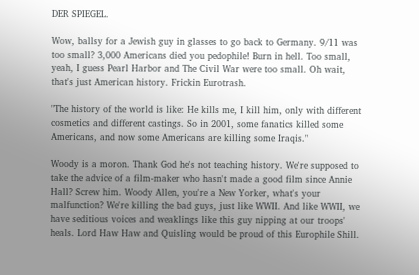DER SPIEGEL.

Wow, ballsy for a Jewish guy in glasses to go back to Germany. 9/11 was too small? 3,000 Americans died you pedophile! Burn in hell. Too small, yeah, I guess Pearl Harbor and The Civil War were too small. Oh wait, that's just American history. Frickin Eurotrash.

"The history of the world is like: He kills me, I kill him, only with different cosmetics and different castings. So in 2001, some fanatics killed some Americans, and now some Americans are killing some Iraqis."

Woody is a moron. Thank God he's not teaching history. We're supposed to take the advice of a film-maker who hasn't made a good film since Annie Hall? Screw him. Woody Allen, you're a New Yorker, what's your malfunction? We're killing the bad guys, just like WWII. And like WWII, we have seditious voices and weaklings like this guy nipping at our troops' heals. Lord Haw Haw and Quisling would be proud of this Europhile Shill.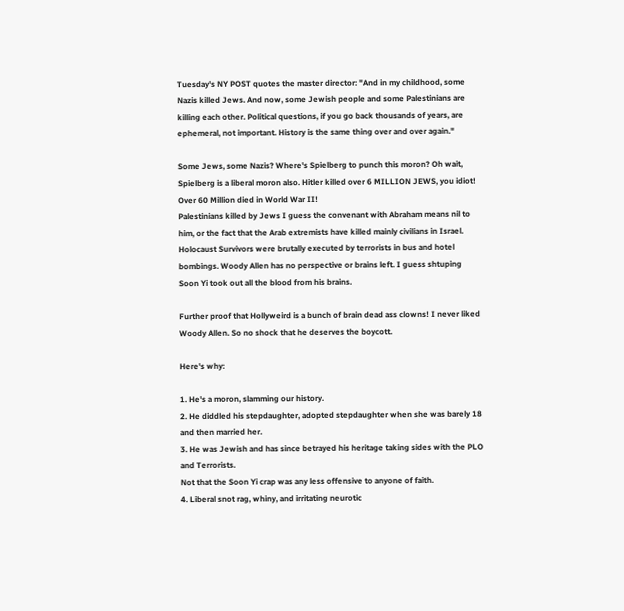Tuesday's NY POST quotes the master director: "And in my childhood, some Nazis killed Jews. And now, some Jewish people and some Palestinians are killing each other. Political questions, if you go back thousands of years, are ephemeral, not important. History is the same thing over and over again."

Some Jews, some Nazis? Where's Spielberg to punch this moron? Oh wait, Spielberg is a liberal moron also. Hitler killed over 6 MILLION JEWS, you idiot! Over 60 Million died in World War II!
Palestinians killed by Jews I guess the convenant with Abraham means nil to him, or the fact that the Arab extremists have killed mainly civilians in Israel. Holocaust Survivors were brutally executed by terrorists in bus and hotel bombings. Woody Allen has no perspective or brains left. I guess shtuping Soon Yi took out all the blood from his brains.

Further proof that Hollyweird is a bunch of brain dead ass clowns! I never liked Woody Allen. So no shock that he deserves the boycott.

Here's why:

1. He's a moron, slamming our history.
2. He diddled his stepdaughter, adopted stepdaughter when she was barely 18 and then married her.
3. He was Jewish and has since betrayed his heritage taking sides with the PLO and Terrorists.
Not that the Soon Yi crap was any less offensive to anyone of faith.
4. Liberal snot rag, whiny, and irritating neurotic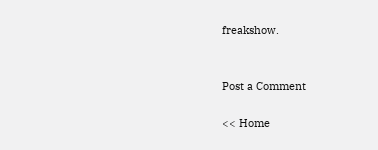freakshow.


Post a Comment

<< Home